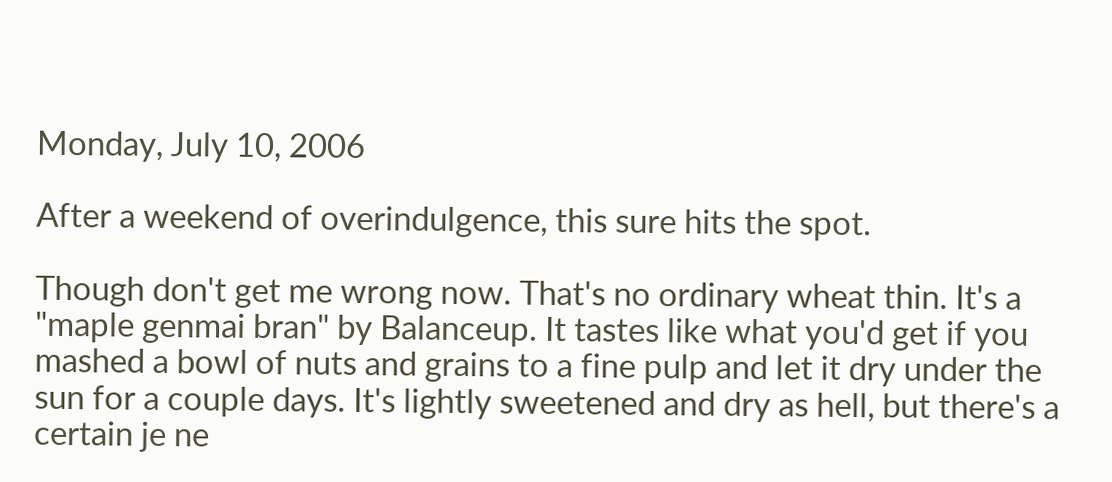Monday, July 10, 2006

After a weekend of overindulgence, this sure hits the spot.

Though don't get me wrong now. That's no ordinary wheat thin. It's a "maple genmai bran" by Balanceup. It tastes like what you'd get if you mashed a bowl of nuts and grains to a fine pulp and let it dry under the sun for a couple days. It's lightly sweetened and dry as hell, but there's a certain je ne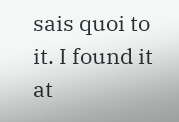sais quoi to it. I found it at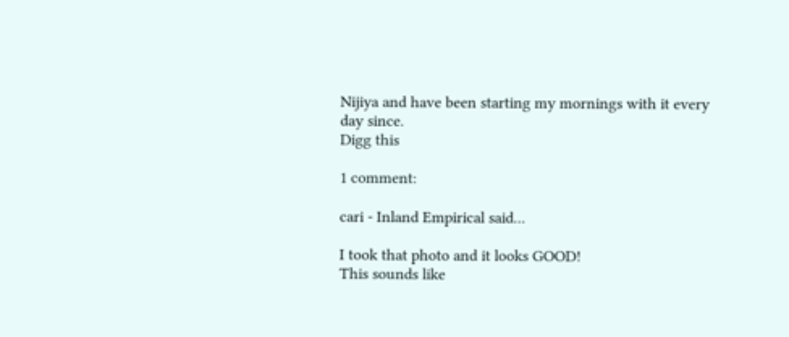Nijiya and have been starting my mornings with it every day since.
Digg this

1 comment:

cari - Inland Empirical said...

I took that photo and it looks GOOD!
This sounds like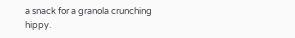a snack for a granola crunching hippy.